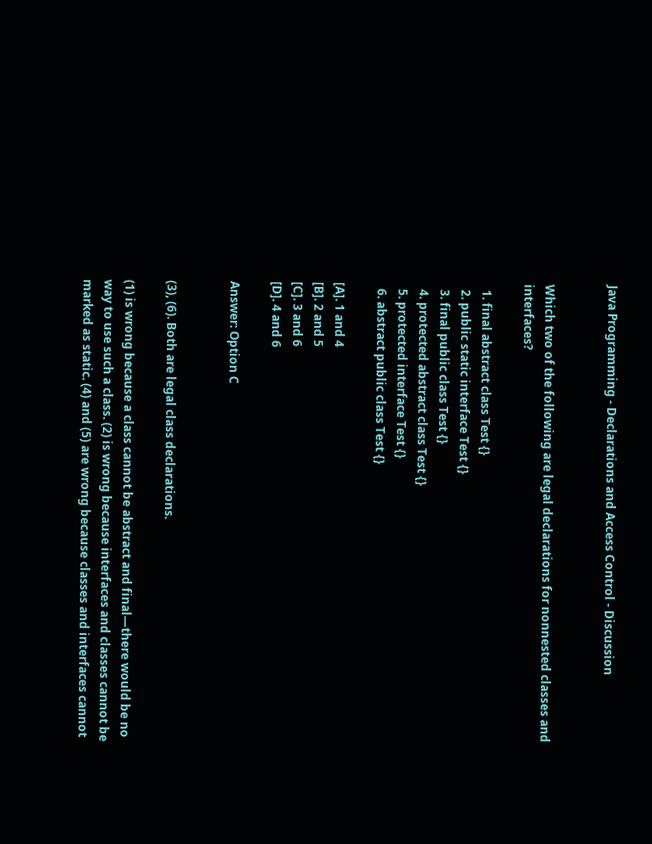Java Programming - Declarations and Access Control - Discussion


Which two of the following are legal declarations for nonnested classes and interfaces?

  1. final abstract class Test {}
  2. public static interface Test {}
  3. final public class Test {}
  4. protected abstract class Test {}
  5. protected interface Test {}
  6. abstract public class Test {}

[A]. 1 and 4
[B]. 2 and 5
[C]. 3 and 6
[D]. 4 and 6

Answer: Option C


(3), (6). Both are legal class declarations.

(1) is wrong because a class cannot be abstract and final—there would be no way to use such a class. (2) is wrong because interfaces and classes cannot be marked as static. (4) and (5) are wrong because classes and interfaces cannot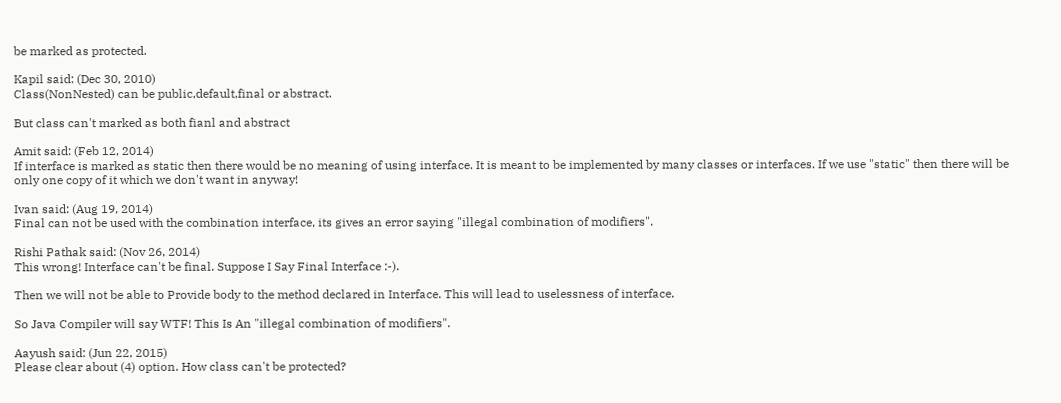be marked as protected.

Kapil said: (Dec 30, 2010)
Class(NonNested) can be public,default,final or abstract.

But class can't marked as both fianl and abstract

Amit said: (Feb 12, 2014)
If interface is marked as static then there would be no meaning of using interface. It is meant to be implemented by many classes or interfaces. If we use "static" then there will be only one copy of it which we don't want in anyway!

Ivan said: (Aug 19, 2014)
Final can not be used with the combination interface, its gives an error saying "illegal combination of modifiers".

Rishi Pathak said: (Nov 26, 2014)
This wrong! Interface can't be final. Suppose I Say Final Interface :-).

Then we will not be able to Provide body to the method declared in Interface. This will lead to uselessness of interface.

So Java Compiler will say WTF! This Is An "illegal combination of modifiers".

Aayush said: (Jun 22, 2015)
Please clear about (4) option. How class can't be protected?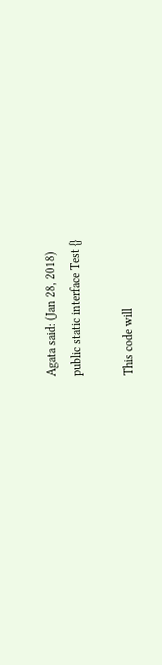Agata said: (Jan 28, 2018)
public static interface Test {}

This code will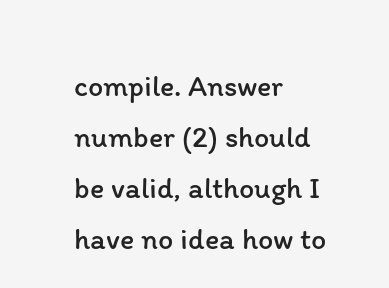compile. Answer number (2) should be valid, although I have no idea how to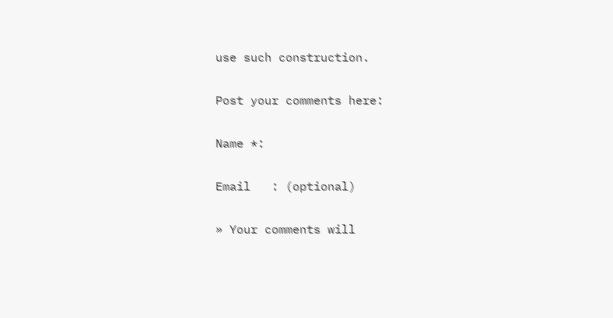use such construction.

Post your comments here:

Name *:

Email   : (optional)

» Your comments will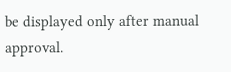be displayed only after manual approval.